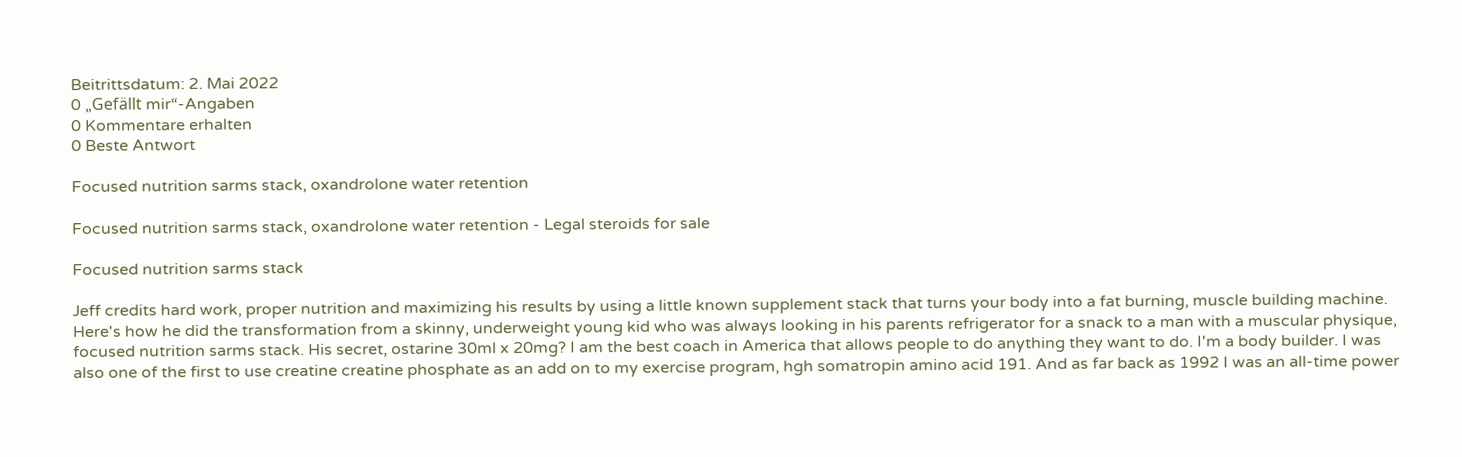Beitrittsdatum: 2. Mai 2022
0 „Gefällt mir“-Angaben
0 Kommentare erhalten
0 Beste Antwort

Focused nutrition sarms stack, oxandrolone water retention

Focused nutrition sarms stack, oxandrolone water retention - Legal steroids for sale

Focused nutrition sarms stack

Jeff credits hard work, proper nutrition and maximizing his results by using a little known supplement stack that turns your body into a fat burning, muscle building machine. Here's how he did the transformation from a skinny, underweight young kid who was always looking in his parents refrigerator for a snack to a man with a muscular physique, focused nutrition sarms stack. His secret, ostarine 30ml x 20mg? I am the best coach in America that allows people to do anything they want to do. I'm a body builder. I was also one of the first to use creatine creatine phosphate as an add on to my exercise program, hgh somatropin amino acid 191. And as far back as 1992 I was an all-time power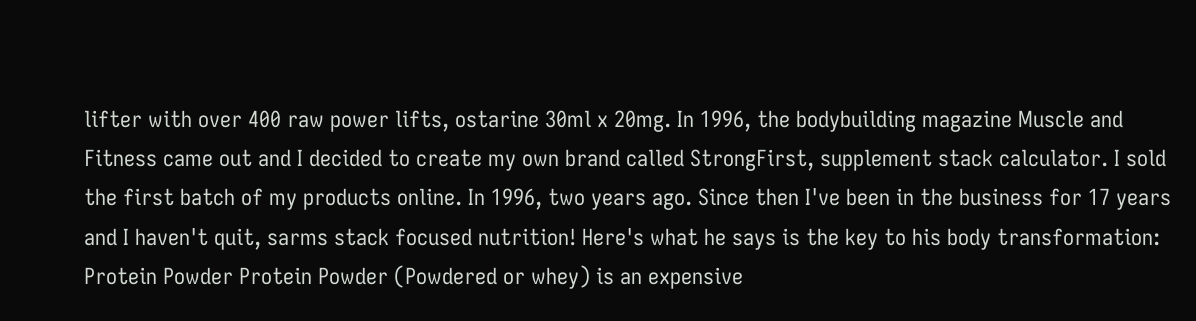lifter with over 400 raw power lifts, ostarine 30ml x 20mg. In 1996, the bodybuilding magazine Muscle and Fitness came out and I decided to create my own brand called StrongFirst, supplement stack calculator. I sold the first batch of my products online. In 1996, two years ago. Since then I've been in the business for 17 years and I haven't quit, sarms stack focused nutrition! Here's what he says is the key to his body transformation: Protein Powder Protein Powder (Powdered or whey) is an expensive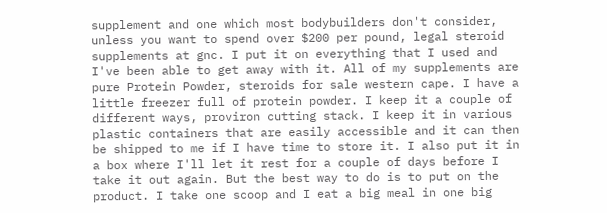supplement and one which most bodybuilders don't consider, unless you want to spend over $200 per pound, legal steroid supplements at gnc. I put it on everything that I used and I've been able to get away with it. All of my supplements are pure Protein Powder, steroids for sale western cape. I have a little freezer full of protein powder. I keep it a couple of different ways, proviron cutting stack. I keep it in various plastic containers that are easily accessible and it can then be shipped to me if I have time to store it. I also put it in a box where I'll let it rest for a couple of days before I take it out again. But the best way to do is to put on the product. I take one scoop and I eat a big meal in one big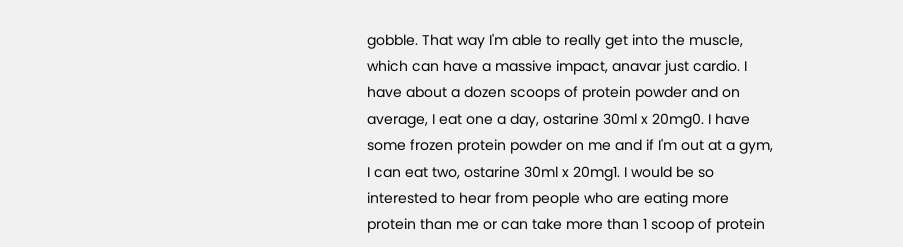gobble. That way I'm able to really get into the muscle, which can have a massive impact, anavar just cardio. I have about a dozen scoops of protein powder and on average, I eat one a day, ostarine 30ml x 20mg0. I have some frozen protein powder on me and if I'm out at a gym, I can eat two, ostarine 30ml x 20mg1. I would be so interested to hear from people who are eating more protein than me or can take more than 1 scoop of protein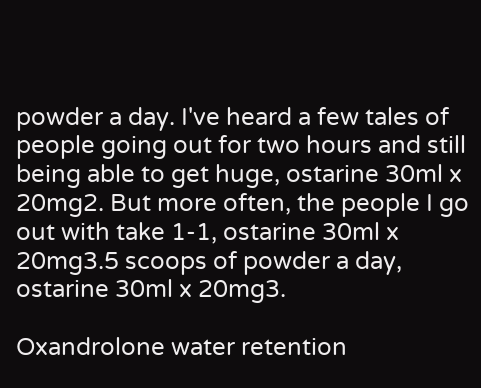powder a day. I've heard a few tales of people going out for two hours and still being able to get huge, ostarine 30ml x 20mg2. But more often, the people I go out with take 1-1, ostarine 30ml x 20mg3.5 scoops of powder a day, ostarine 30ml x 20mg3.

Oxandrolone water retention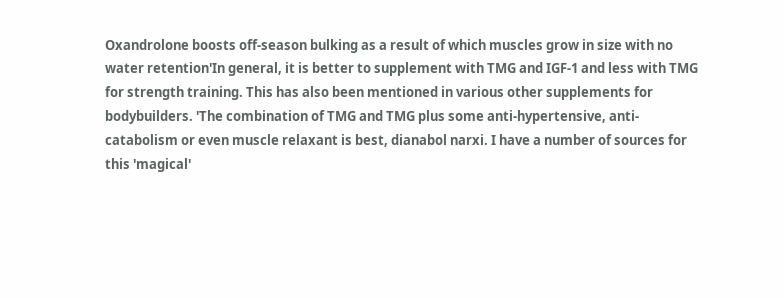Oxandrolone boosts off-season bulking as a result of which muscles grow in size with no water retention'In general, it is better to supplement with TMG and IGF-1 and less with TMG for strength training. This has also been mentioned in various other supplements for bodybuilders. 'The combination of TMG and TMG plus some anti-hypertensive, anti-catabolism or even muscle relaxant is best, dianabol narxi. I have a number of sources for this 'magical'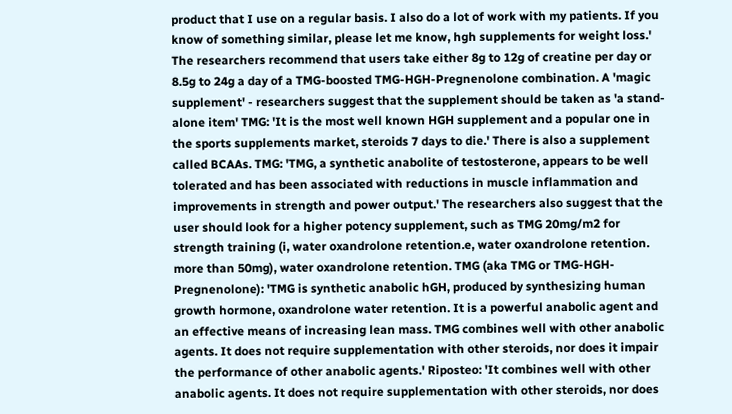product that I use on a regular basis. I also do a lot of work with my patients. If you know of something similar, please let me know, hgh supplements for weight loss.' The researchers recommend that users take either 8g to 12g of creatine per day or 8.5g to 24g a day of a TMG-boosted TMG-HGH-Pregnenolone combination. A 'magic supplement' - researchers suggest that the supplement should be taken as 'a stand-alone item' TMG: 'It is the most well known HGH supplement and a popular one in the sports supplements market, steroids 7 days to die.' There is also a supplement called BCAAs. TMG: 'TMG, a synthetic anabolite of testosterone, appears to be well tolerated and has been associated with reductions in muscle inflammation and improvements in strength and power output.' The researchers also suggest that the user should look for a higher potency supplement, such as TMG 20mg/m2 for strength training (i, water oxandrolone retention.e, water oxandrolone retention. more than 50mg), water oxandrolone retention. TMG (aka TMG or TMG-HGH-Pregnenolone): 'TMG is synthetic anabolic hGH, produced by synthesizing human growth hormone, oxandrolone water retention. It is a powerful anabolic agent and an effective means of increasing lean mass. TMG combines well with other anabolic agents. It does not require supplementation with other steroids, nor does it impair the performance of other anabolic agents.' Riposteo: 'It combines well with other anabolic agents. It does not require supplementation with other steroids, nor does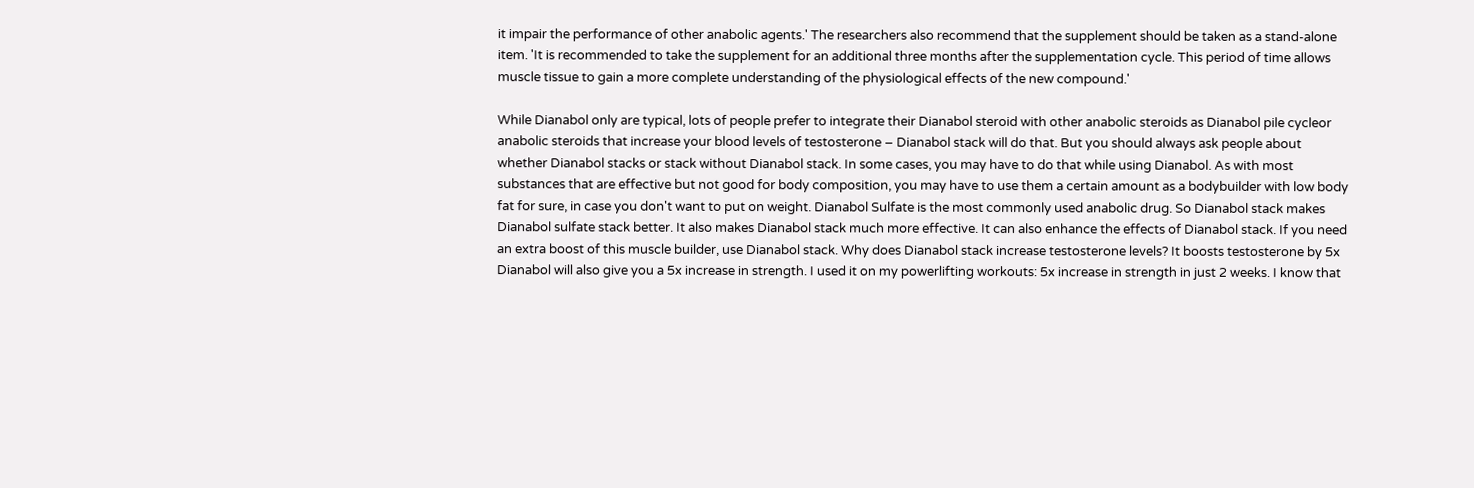it impair the performance of other anabolic agents.' The researchers also recommend that the supplement should be taken as a stand-alone item. 'It is recommended to take the supplement for an additional three months after the supplementation cycle. This period of time allows muscle tissue to gain a more complete understanding of the physiological effects of the new compound.'

While Dianabol only are typical, lots of people prefer to integrate their Dianabol steroid with other anabolic steroids as Dianabol pile cycleor anabolic steroids that increase your blood levels of testosterone – Dianabol stack will do that. But you should always ask people about whether Dianabol stacks or stack without Dianabol stack. In some cases, you may have to do that while using Dianabol. As with most substances that are effective but not good for body composition, you may have to use them a certain amount as a bodybuilder with low body fat for sure, in case you don't want to put on weight. Dianabol Sulfate is the most commonly used anabolic drug. So Dianabol stack makes Dianabol sulfate stack better. It also makes Dianabol stack much more effective. It can also enhance the effects of Dianabol stack. If you need an extra boost of this muscle builder, use Dianabol stack. Why does Dianabol stack increase testosterone levels? It boosts testosterone by 5x Dianabol will also give you a 5x increase in strength. I used it on my powerlifting workouts: 5x increase in strength in just 2 weeks. I know that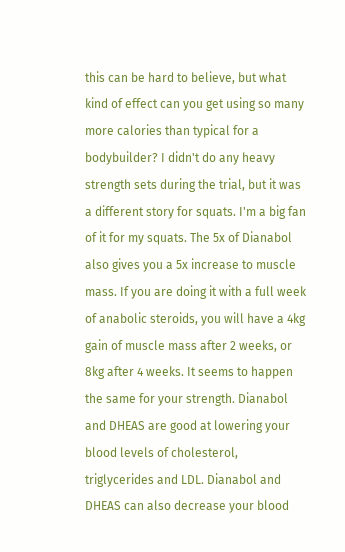this can be hard to believe, but what kind of effect can you get using so many more calories than typical for a bodybuilder? I didn't do any heavy strength sets during the trial, but it was a different story for squats. I'm a big fan of it for my squats. The 5x of Dianabol also gives you a 5x increase to muscle mass. If you are doing it with a full week of anabolic steroids, you will have a 4kg gain of muscle mass after 2 weeks, or 8kg after 4 weeks. It seems to happen the same for your strength. Dianabol and DHEAS are good at lowering your blood levels of cholesterol, triglycerides and LDL. Dianabol and DHEAS can also decrease your blood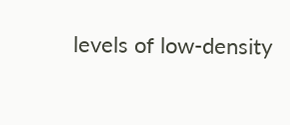levels of low-density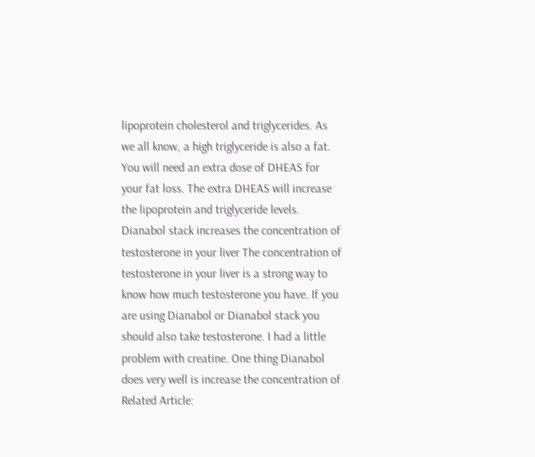lipoprotein cholesterol and triglycerides. As we all know, a high triglyceride is also a fat. You will need an extra dose of DHEAS for your fat loss. The extra DHEAS will increase the lipoprotein and triglyceride levels. Dianabol stack increases the concentration of testosterone in your liver The concentration of testosterone in your liver is a strong way to know how much testosterone you have. If you are using Dianabol or Dianabol stack you should also take testosterone. I had a little problem with creatine. One thing Dianabol does very well is increase the concentration of Related Article: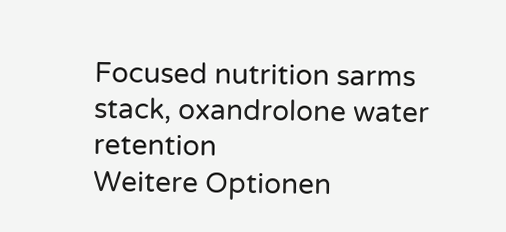Focused nutrition sarms stack, oxandrolone water retention
Weitere Optionen